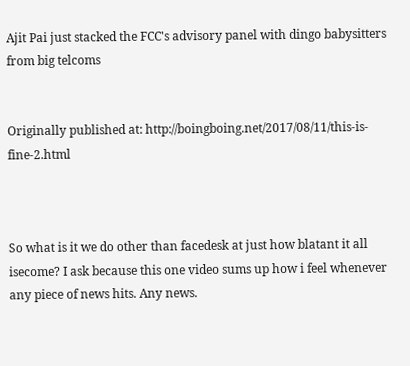Ajit Pai just stacked the FCC's advisory panel with dingo babysitters from big telcoms


Originally published at: http://boingboing.net/2017/08/11/this-is-fine-2.html



So what is it we do other than facedesk at just how blatant it all isecome? I ask because this one video sums up how i feel whenever any piece of news hits. Any news.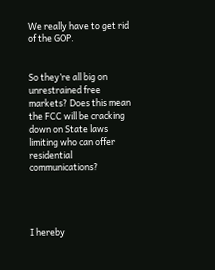We really have to get rid of the GOP.


So they’re all big on unrestrained free markets? Does this mean the FCC will be cracking down on State laws limiting who can offer residential communications?




I hereby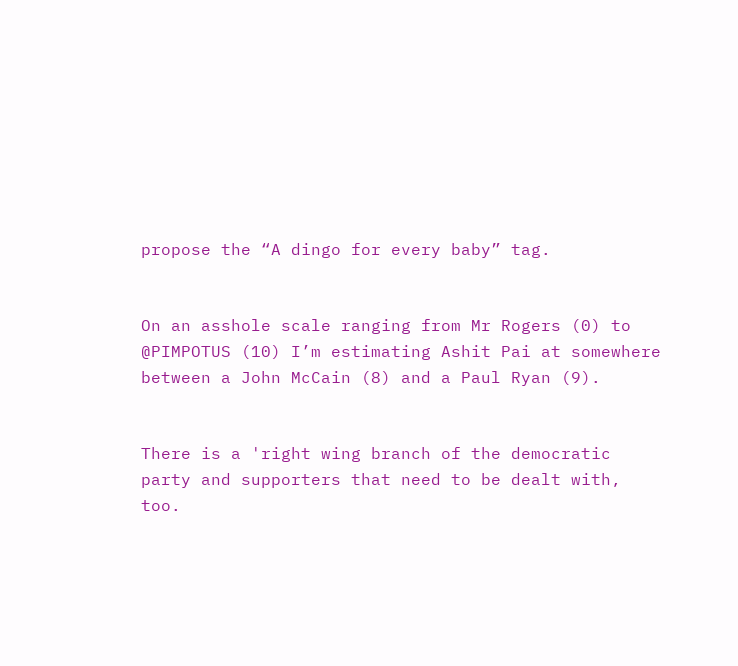propose the “A dingo for every baby” tag.


On an asshole scale ranging from Mr Rogers (0) to @PIMPOTUS (10) I’m estimating Ashit Pai at somewhere between a John McCain (8) and a Paul Ryan (9).


There is a 'right wing branch of the democratic party and supporters that need to be dealt with, too.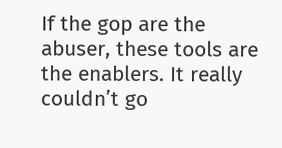If the gop are the abuser, these tools are the enablers. It really couldn’t go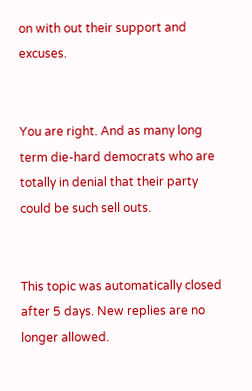on with out their support and excuses.


You are right. And as many long term die-hard democrats who are totally in denial that their party could be such sell outs.


This topic was automatically closed after 5 days. New replies are no longer allowed.